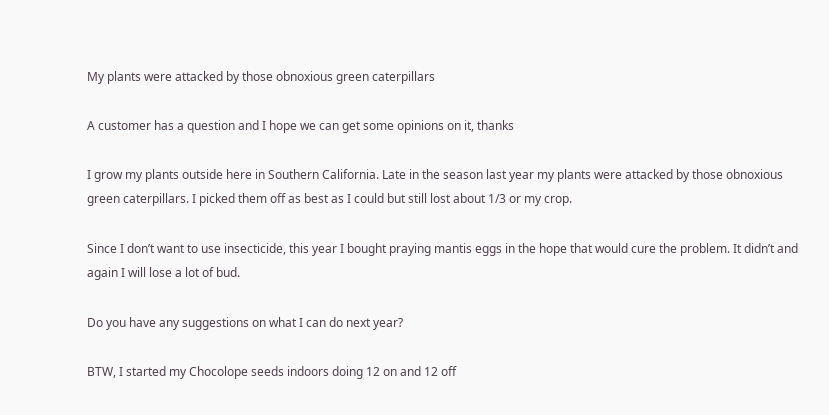My plants were attacked by those obnoxious green caterpillars

A customer has a question and I hope we can get some opinions on it, thanks

I grow my plants outside here in Southern California. Late in the season last year my plants were attacked by those obnoxious green caterpillars. I picked them off as best as I could but still lost about 1/3 or my crop.

Since I don’t want to use insecticide, this year I bought praying mantis eggs in the hope that would cure the problem. It didn’t and again I will lose a lot of bud.

Do you have any suggestions on what I can do next year?

BTW, I started my Chocolope seeds indoors doing 12 on and 12 off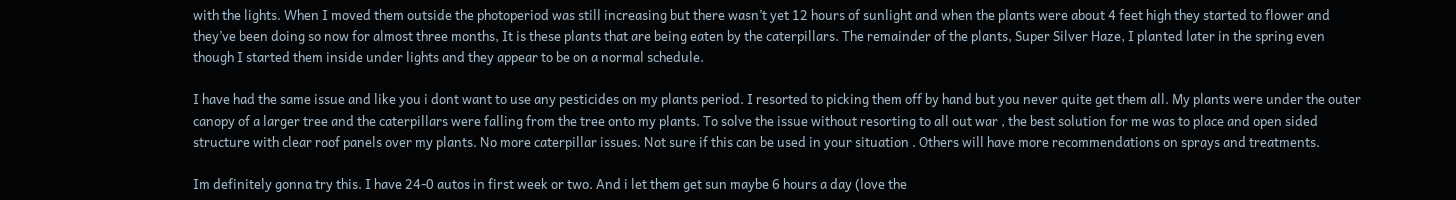with the lights. When I moved them outside the photoperiod was still increasing but there wasn’t yet 12 hours of sunlight and when the plants were about 4 feet high they started to flower and they’ve been doing so now for almost three months, It is these plants that are being eaten by the caterpillars. The remainder of the plants, Super Silver Haze, I planted later in the spring even though I started them inside under lights and they appear to be on a normal schedule.

I have had the same issue and like you i dont want to use any pesticides on my plants period. I resorted to picking them off by hand but you never quite get them all. My plants were under the outer canopy of a larger tree and the caterpillars were falling from the tree onto my plants. To solve the issue without resorting to all out war , the best solution for me was to place and open sided structure with clear roof panels over my plants. No more caterpillar issues. Not sure if this can be used in your situation . Others will have more recommendations on sprays and treatments.

Im definitely gonna try this. I have 24-0 autos in first week or two. And i let them get sun maybe 6 hours a day (love the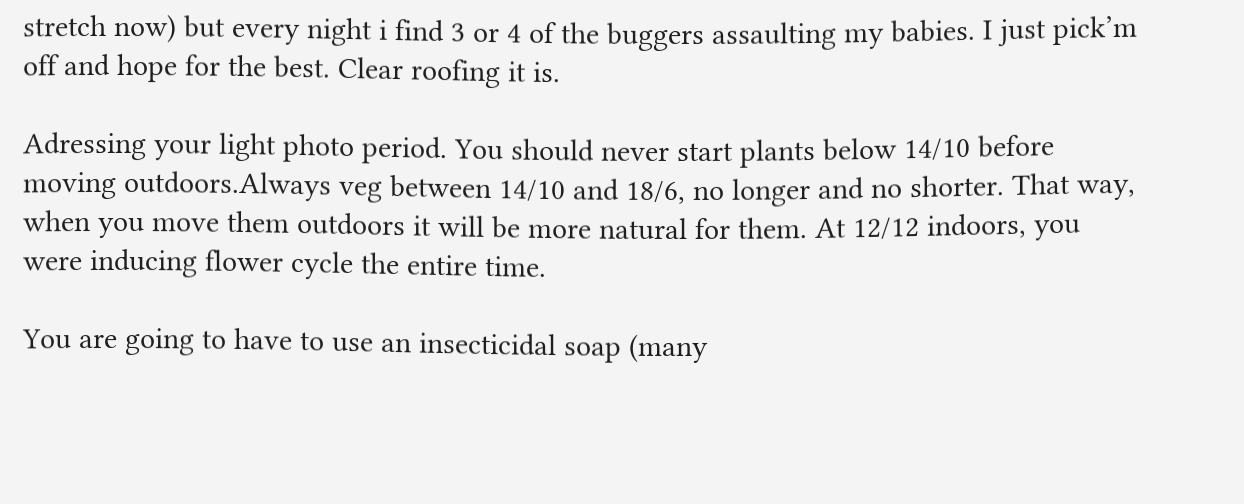stretch now) but every night i find 3 or 4 of the buggers assaulting my babies. I just pick’m off and hope for the best. Clear roofing it is.

Adressing your light photo period. You should never start plants below 14/10 before moving outdoors.Always veg between 14/10 and 18/6, no longer and no shorter. That way, when you move them outdoors it will be more natural for them. At 12/12 indoors, you were inducing flower cycle the entire time.

You are going to have to use an insecticidal soap (many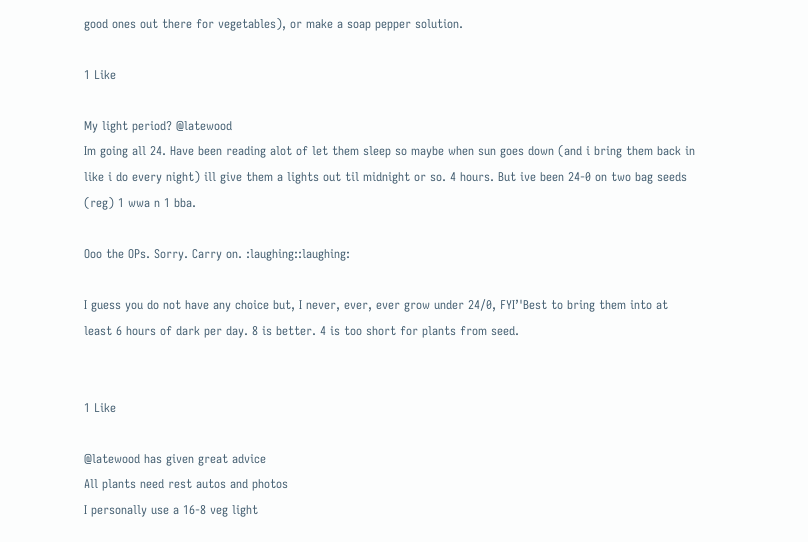good ones out there for vegetables), or make a soap pepper solution.

1 Like

My light period? @latewood
Im going all 24. Have been reading alot of let them sleep so maybe when sun goes down (and i bring them back in like i do every night) ill give them a lights out til midnight or so. 4 hours. But ive been 24-0 on two bag seeds (reg) 1 wwa n 1 bba.

Ooo the OPs. Sorry. Carry on. :laughing::laughing:

I guess you do not have any choice but, I never, ever, ever grow under 24/0, FYI’'Best to bring them into at least 6 hours of dark per day. 8 is better. 4 is too short for plants from seed.


1 Like

@latewood has given great advice
All plants need rest autos and photos
I personally use a 16-8 veg light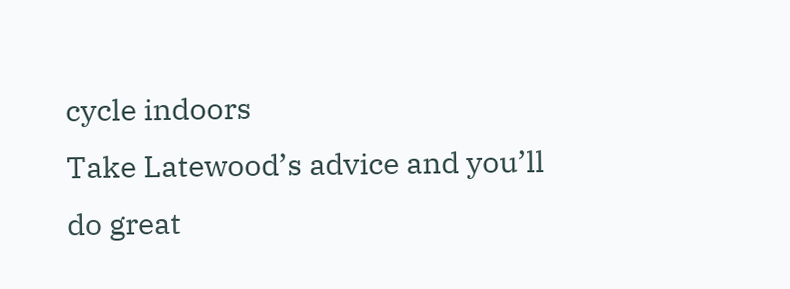cycle indoors
Take Latewood’s advice and you’ll do great